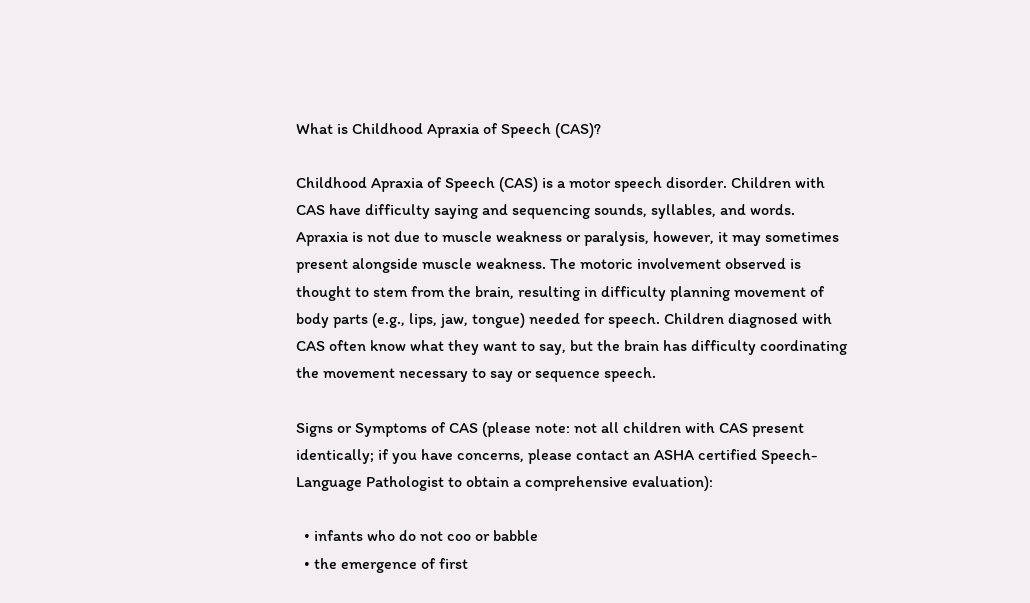What is Childhood Apraxia of Speech (CAS)?

Childhood Apraxia of Speech (CAS) is a motor speech disorder. Children with CAS have difficulty saying and sequencing sounds, syllables, and words. Apraxia is not due to muscle weakness or paralysis, however, it may sometimes present alongside muscle weakness. The motoric involvement observed is thought to stem from the brain, resulting in difficulty planning movement of body parts (e.g., lips, jaw, tongue) needed for speech. Children diagnosed with CAS often know what they want to say, but the brain has difficulty coordinating the movement necessary to say or sequence speech.

Signs or Symptoms of CAS (please note: not all children with CAS present identically; if you have concerns, please contact an ASHA certified Speech-Language Pathologist to obtain a comprehensive evaluation):

  • infants who do not coo or babble
  • the emergence of first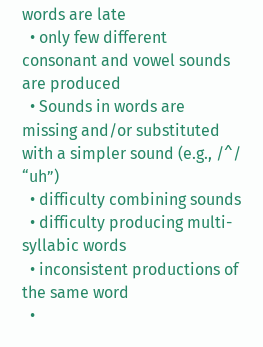words are late
  • only few different consonant and vowel sounds are produced
  • Sounds in words are missing and/or substituted with a simpler sound (e.g., /^/ “uh”)
  • difficulty combining sounds
  • difficulty producing multi-syllabic words
  • inconsistent productions of the same word
  •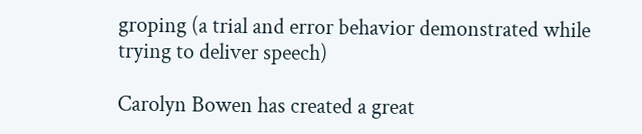groping (a trial and error behavior demonstrated while trying to deliver speech)

Carolyn Bowen has created a great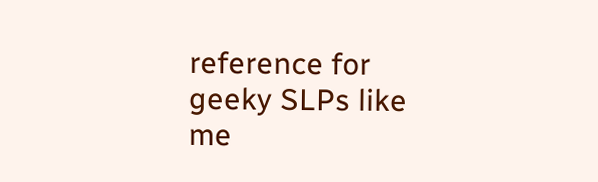reference for geeky SLPs like me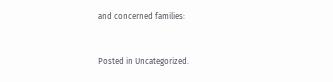and concerned families:


Posted in Uncategorized.